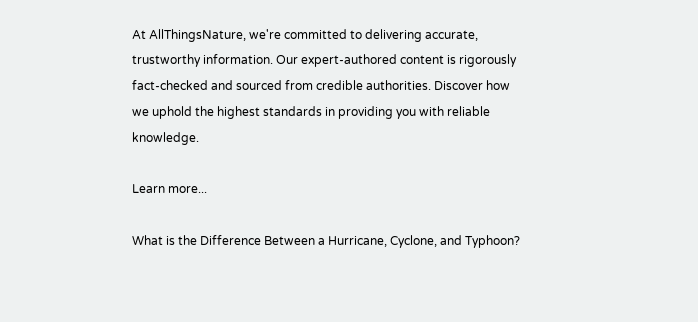At AllThingsNature, we're committed to delivering accurate, trustworthy information. Our expert-authored content is rigorously fact-checked and sourced from credible authorities. Discover how we uphold the highest standards in providing you with reliable knowledge.

Learn more...

What is the Difference Between a Hurricane, Cyclone, and Typhoon?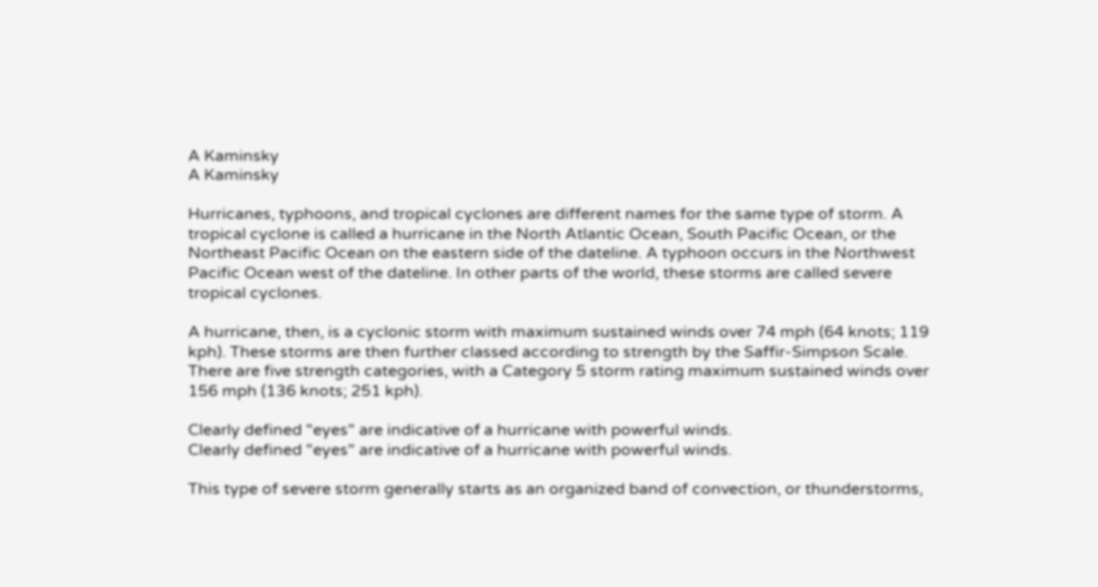A Kaminsky
A Kaminsky

Hurricanes, typhoons, and tropical cyclones are different names for the same type of storm. A tropical cyclone is called a hurricane in the North Atlantic Ocean, South Pacific Ocean, or the Northeast Pacific Ocean on the eastern side of the dateline. A typhoon occurs in the Northwest Pacific Ocean west of the dateline. In other parts of the world, these storms are called severe tropical cyclones.

A hurricane, then, is a cyclonic storm with maximum sustained winds over 74 mph (64 knots; 119 kph). These storms are then further classed according to strength by the Saffir-Simpson Scale. There are five strength categories, with a Category 5 storm rating maximum sustained winds over 156 mph (136 knots; 251 kph).

Clearly defined "eyes" are indicative of a hurricane with powerful winds.
Clearly defined "eyes" are indicative of a hurricane with powerful winds.

This type of severe storm generally starts as an organized band of convection, or thunderstorms,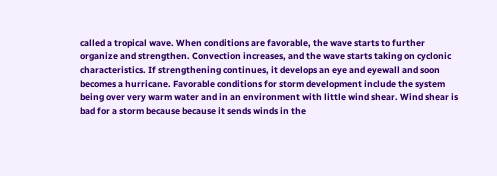called a tropical wave. When conditions are favorable, the wave starts to further organize and strengthen. Convection increases, and the wave starts taking on cyclonic characteristics. If strengthening continues, it develops an eye and eyewall and soon becomes a hurricane. Favorable conditions for storm development include the system being over very warm water and in an environment with little wind shear. Wind shear is bad for a storm because because it sends winds in the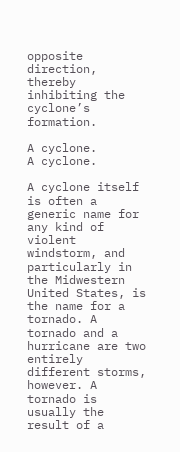opposite direction, thereby inhibiting the cyclone’s formation.

A cyclone.
A cyclone.

A cyclone itself is often a generic name for any kind of violent windstorm, and particularly in the Midwestern United States, is the name for a tornado. A tornado and a hurricane are two entirely different storms, however. A tornado is usually the result of a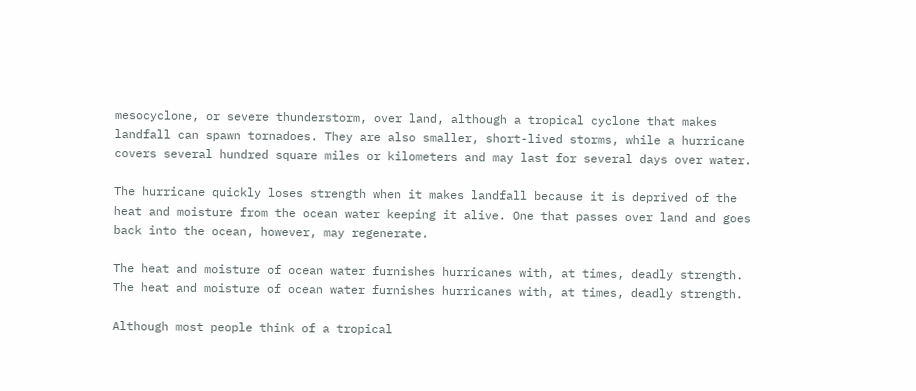mesocyclone, or severe thunderstorm, over land, although a tropical cyclone that makes landfall can spawn tornadoes. They are also smaller, short-lived storms, while a hurricane covers several hundred square miles or kilometers and may last for several days over water.

The hurricane quickly loses strength when it makes landfall because it is deprived of the heat and moisture from the ocean water keeping it alive. One that passes over land and goes back into the ocean, however, may regenerate.

The heat and moisture of ocean water furnishes hurricanes with, at times, deadly strength.
The heat and moisture of ocean water furnishes hurricanes with, at times, deadly strength.

Although most people think of a tropical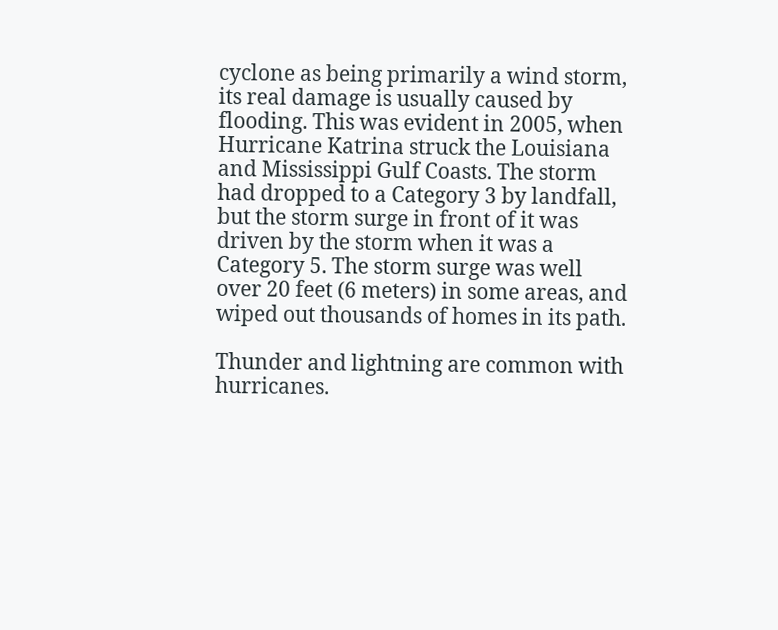cyclone as being primarily a wind storm, its real damage is usually caused by flooding. This was evident in 2005, when Hurricane Katrina struck the Louisiana and Mississippi Gulf Coasts. The storm had dropped to a Category 3 by landfall, but the storm surge in front of it was driven by the storm when it was a Category 5. The storm surge was well over 20 feet (6 meters) in some areas, and wiped out thousands of homes in its path.

Thunder and lightning are common with hurricanes.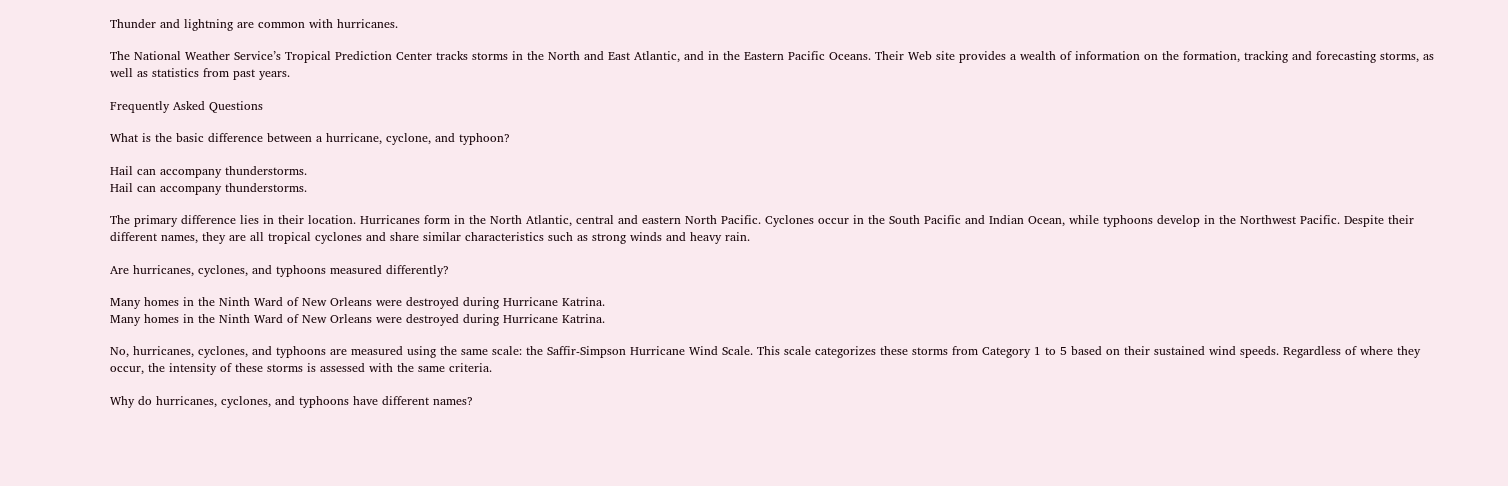Thunder and lightning are common with hurricanes.

The National Weather Service’s Tropical Prediction Center tracks storms in the North and East Atlantic, and in the Eastern Pacific Oceans. Their Web site provides a wealth of information on the formation, tracking and forecasting storms, as well as statistics from past years.

Frequently Asked Questions

What is the basic difference between a hurricane, cyclone, and typhoon?

Hail can accompany thunderstorms.
Hail can accompany thunderstorms.

The primary difference lies in their location. Hurricanes form in the North Atlantic, central and eastern North Pacific. Cyclones occur in the South Pacific and Indian Ocean, while typhoons develop in the Northwest Pacific. Despite their different names, they are all tropical cyclones and share similar characteristics such as strong winds and heavy rain.

Are hurricanes, cyclones, and typhoons measured differently?

Many homes in the Ninth Ward of New Orleans were destroyed during Hurricane Katrina.
Many homes in the Ninth Ward of New Orleans were destroyed during Hurricane Katrina.

No, hurricanes, cyclones, and typhoons are measured using the same scale: the Saffir-Simpson Hurricane Wind Scale. This scale categorizes these storms from Category 1 to 5 based on their sustained wind speeds. Regardless of where they occur, the intensity of these storms is assessed with the same criteria.

Why do hurricanes, cyclones, and typhoons have different names?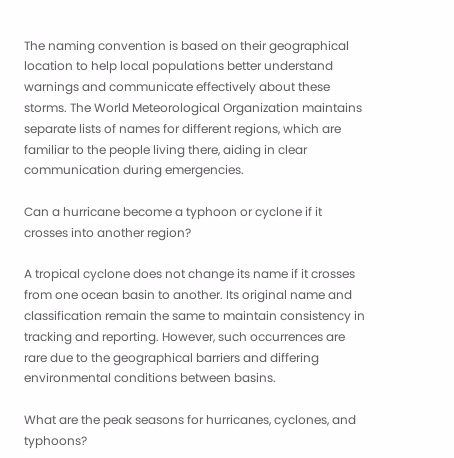The naming convention is based on their geographical location to help local populations better understand warnings and communicate effectively about these storms. The World Meteorological Organization maintains separate lists of names for different regions, which are familiar to the people living there, aiding in clear communication during emergencies.

Can a hurricane become a typhoon or cyclone if it crosses into another region?

A tropical cyclone does not change its name if it crosses from one ocean basin to another. Its original name and classification remain the same to maintain consistency in tracking and reporting. However, such occurrences are rare due to the geographical barriers and differing environmental conditions between basins.

What are the peak seasons for hurricanes, cyclones, and typhoons?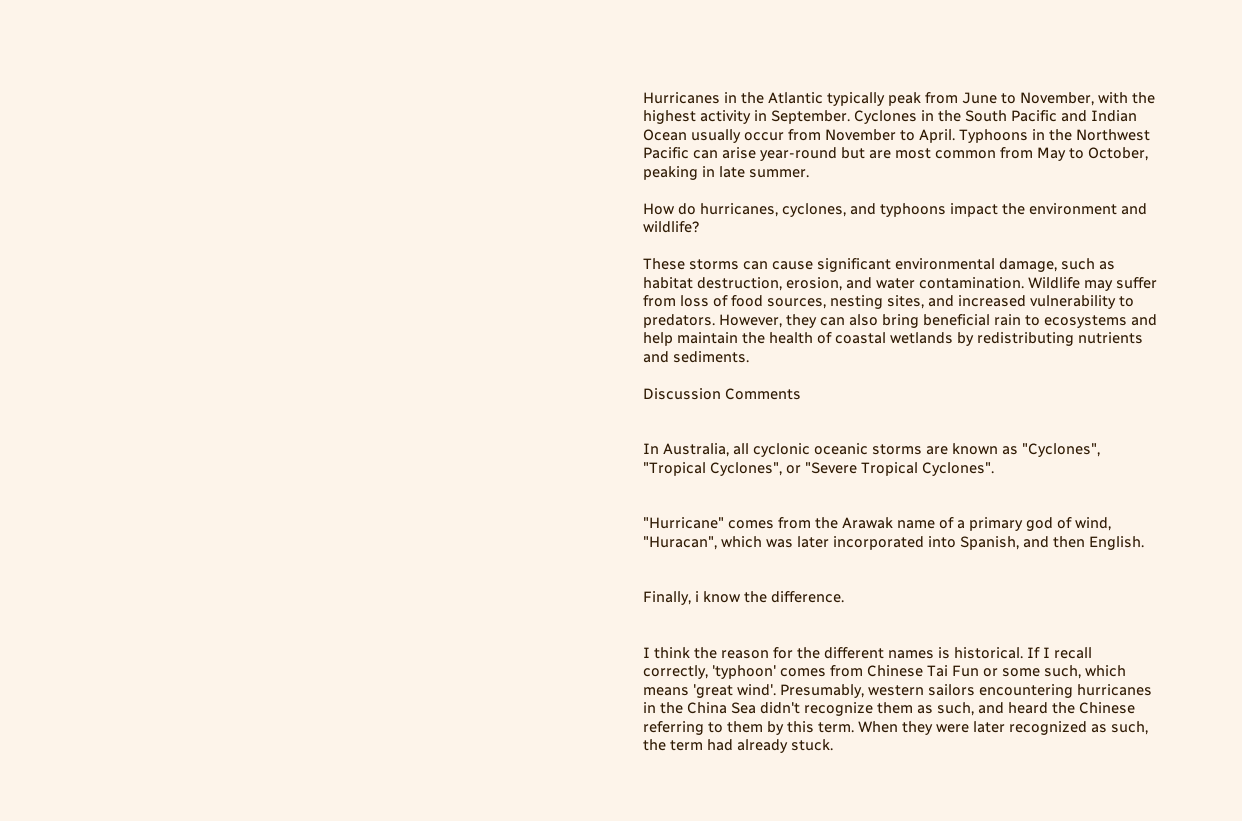Hurricanes in the Atlantic typically peak from June to November, with the highest activity in September. Cyclones in the South Pacific and Indian Ocean usually occur from November to April. Typhoons in the Northwest Pacific can arise year-round but are most common from May to October, peaking in late summer.

How do hurricanes, cyclones, and typhoons impact the environment and wildlife?

These storms can cause significant environmental damage, such as habitat destruction, erosion, and water contamination. Wildlife may suffer from loss of food sources, nesting sites, and increased vulnerability to predators. However, they can also bring beneficial rain to ecosystems and help maintain the health of coastal wetlands by redistributing nutrients and sediments.

Discussion Comments


In Australia, all cyclonic oceanic storms are known as "Cyclones", "Tropical Cyclones", or "Severe Tropical Cyclones".


"Hurricane" comes from the Arawak name of a primary god of wind, "Huracan", which was later incorporated into Spanish, and then English.


Finally, i know the difference.


I think the reason for the different names is historical. If I recall correctly, 'typhoon' comes from Chinese Tai Fun or some such, which means 'great wind'. Presumably, western sailors encountering hurricanes in the China Sea didn't recognize them as such, and heard the Chinese referring to them by this term. When they were later recognized as such, the term had already stuck.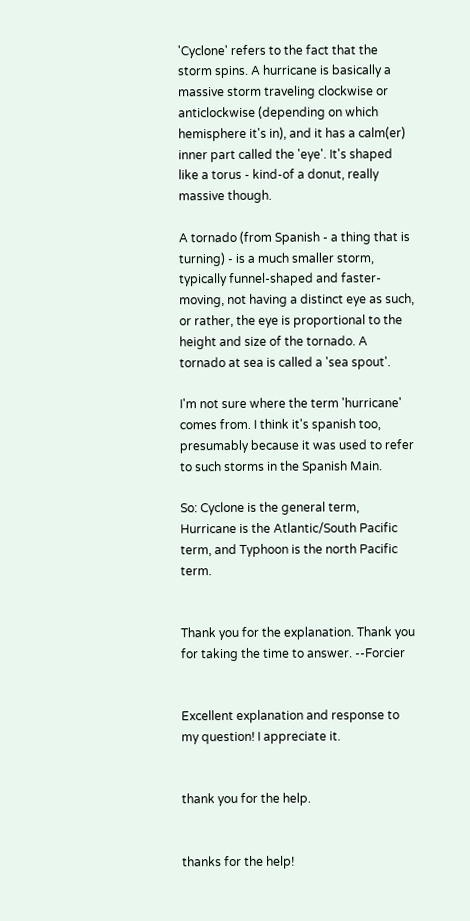'Cyclone' refers to the fact that the storm spins. A hurricane is basically a massive storm traveling clockwise or anticlockwise (depending on which hemisphere it's in), and it has a calm(er) inner part called the 'eye'. It's shaped like a torus - kind-of a donut, really massive though.

A tornado (from Spanish - a thing that is turning) - is a much smaller storm, typically funnel-shaped and faster-moving, not having a distinct eye as such, or rather, the eye is proportional to the height and size of the tornado. A tornado at sea is called a 'sea spout'.

I'm not sure where the term 'hurricane' comes from. I think it's spanish too, presumably because it was used to refer to such storms in the Spanish Main.

So: Cyclone is the general term, Hurricane is the Atlantic/South Pacific term, and Typhoon is the north Pacific term.


Thank you for the explanation. Thank you for taking the time to answer. --Forcier


Excellent explanation and response to my question! I appreciate it.


thank you for the help.


thanks for the help!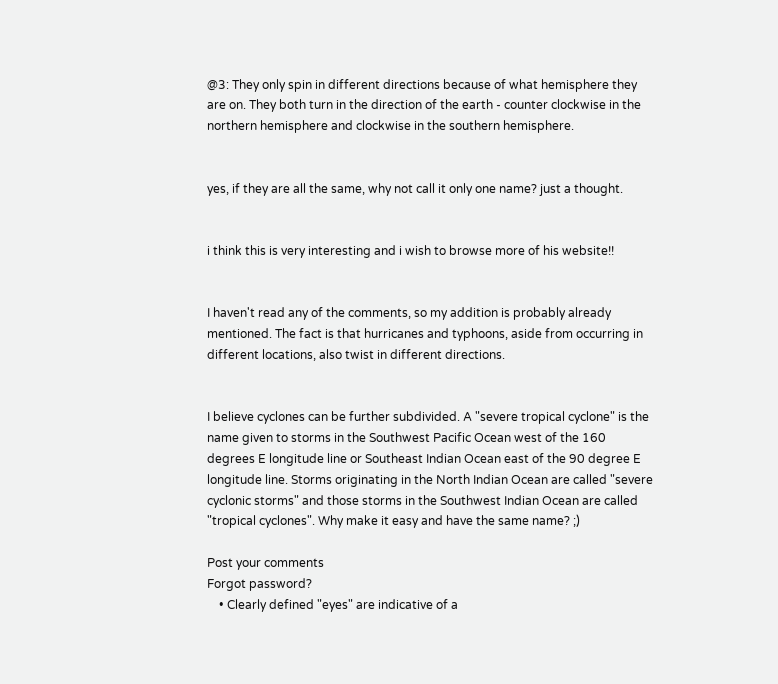@3: They only spin in different directions because of what hemisphere they are on. They both turn in the direction of the earth - counter clockwise in the northern hemisphere and clockwise in the southern hemisphere.


yes, if they are all the same, why not call it only one name? just a thought.


i think this is very interesting and i wish to browse more of his website!!


I haven't read any of the comments, so my addition is probably already mentioned. The fact is that hurricanes and typhoons, aside from occurring in different locations, also twist in different directions.


I believe cyclones can be further subdivided. A "severe tropical cyclone" is the name given to storms in the Southwest Pacific Ocean west of the 160 degrees E longitude line or Southeast Indian Ocean east of the 90 degree E longitude line. Storms originating in the North Indian Ocean are called "severe cyclonic storms" and those storms in the Southwest Indian Ocean are called "tropical cyclones". Why make it easy and have the same name? ;)

Post your comments
Forgot password?
    • Clearly defined "eyes" are indicative of a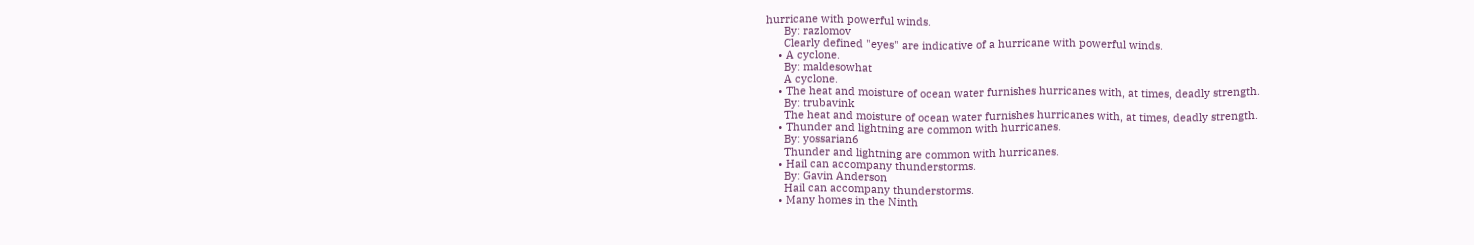hurricane with powerful winds.
      By: razlomov
      Clearly defined "eyes" are indicative of a hurricane with powerful winds.
    • A cyclone.
      By: maldesowhat
      A cyclone.
    • The heat and moisture of ocean water furnishes hurricanes with, at times, deadly strength.
      By: trubavink
      The heat and moisture of ocean water furnishes hurricanes with, at times, deadly strength.
    • Thunder and lightning are common with hurricanes.
      By: yossarian6
      Thunder and lightning are common with hurricanes.
    • Hail can accompany thunderstorms.
      By: Gavin Anderson
      Hail can accompany thunderstorms.
    • Many homes in the Ninth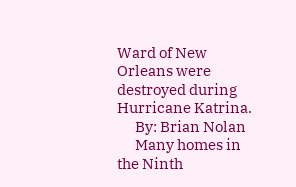Ward of New Orleans were destroyed during Hurricane Katrina.
      By: Brian Nolan
      Many homes in the Ninth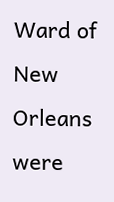Ward of New Orleans were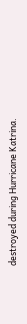destroyed during Hurricane Katrina.